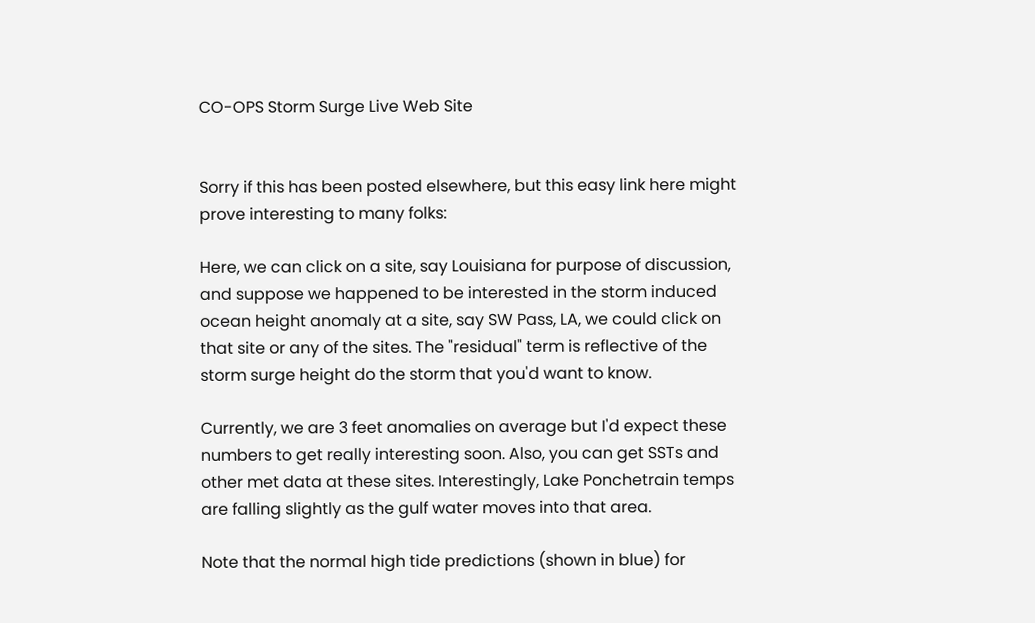CO-OPS Storm Surge Live Web Site


Sorry if this has been posted elsewhere, but this easy link here might prove interesting to many folks:

Here, we can click on a site, say Louisiana for purpose of discussion, and suppose we happened to be interested in the storm induced ocean height anomaly at a site, say SW Pass, LA, we could click on that site or any of the sites. The "residual" term is reflective of the storm surge height do the storm that you'd want to know.

Currently, we are 3 feet anomalies on average but I'd expect these numbers to get really interesting soon. Also, you can get SSTs and other met data at these sites. Interestingly, Lake Ponchetrain temps are falling slightly as the gulf water moves into that area.

Note that the normal high tide predictions (shown in blue) for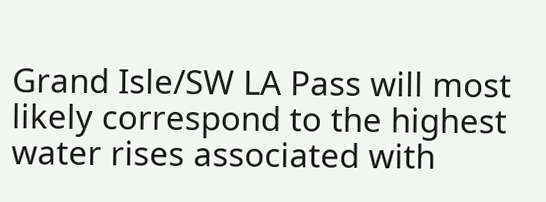Grand Isle/SW LA Pass will most likely correspond to the highest water rises associated with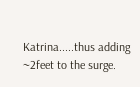Katrina.....thus adding ~2feet to the surge.